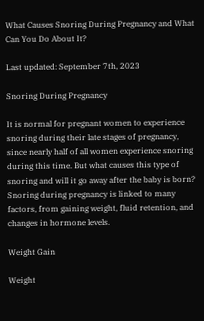What Causes Snoring During Pregnancy and What Can You Do About It?

Last updated: September 7th, 2023

Snoring During Pregnancy

It is normal for pregnant women to experience snoring during their late stages of pregnancy, since nearly half of all women experience snoring during this time. But what causes this type of snoring and will it go away after the baby is born? Snoring during pregnancy is linked to many factors, from gaining weight, fluid retention, and changes in hormone levels.

Weight Gain

Weight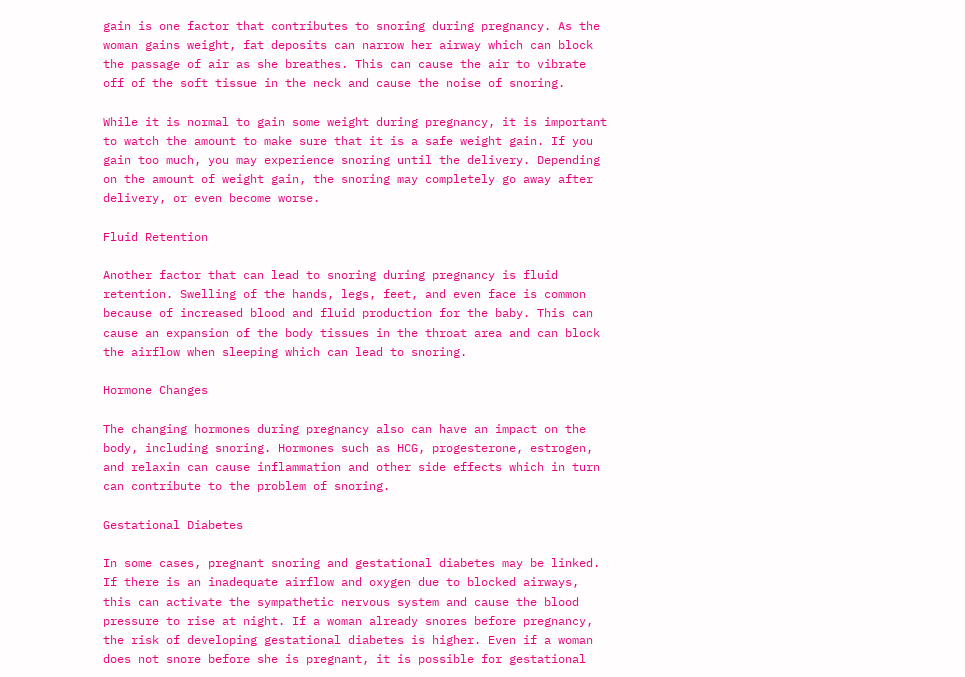gain is one factor that contributes to snoring during pregnancy. As the woman gains weight, fat deposits can narrow her airway which can block the passage of air as she breathes. This can cause the air to vibrate off of the soft tissue in the neck and cause the noise of snoring.

While it is normal to gain some weight during pregnancy, it is important to watch the amount to make sure that it is a safe weight gain. If you gain too much, you may experience snoring until the delivery. Depending on the amount of weight gain, the snoring may completely go away after delivery, or even become worse.

Fluid Retention

Another factor that can lead to snoring during pregnancy is fluid retention. Swelling of the hands, legs, feet, and even face is common because of increased blood and fluid production for the baby. This can cause an expansion of the body tissues in the throat area and can block the airflow when sleeping which can lead to snoring.

Hormone Changes

The changing hormones during pregnancy also can have an impact on the body, including snoring. Hormones such as HCG, progesterone, estrogen, and relaxin can cause inflammation and other side effects which in turn can contribute to the problem of snoring.

Gestational Diabetes

In some cases, pregnant snoring and gestational diabetes may be linked. If there is an inadequate airflow and oxygen due to blocked airways, this can activate the sympathetic nervous system and cause the blood pressure to rise at night. If a woman already snores before pregnancy, the risk of developing gestational diabetes is higher. Even if a woman does not snore before she is pregnant, it is possible for gestational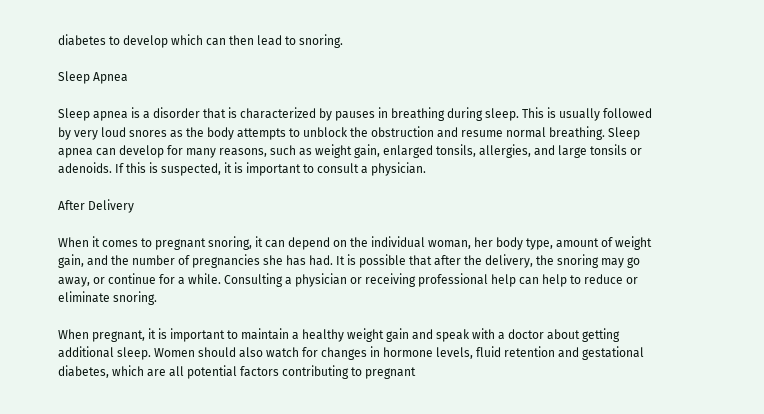diabetes to develop which can then lead to snoring.

Sleep Apnea

Sleep apnea is a disorder that is characterized by pauses in breathing during sleep. This is usually followed by very loud snores as the body attempts to unblock the obstruction and resume normal breathing. Sleep apnea can develop for many reasons, such as weight gain, enlarged tonsils, allergies, and large tonsils or adenoids. If this is suspected, it is important to consult a physician.

After Delivery

When it comes to pregnant snoring, it can depend on the individual woman, her body type, amount of weight gain, and the number of pregnancies she has had. It is possible that after the delivery, the snoring may go away, or continue for a while. Consulting a physician or receiving professional help can help to reduce or eliminate snoring.

When pregnant, it is important to maintain a healthy weight gain and speak with a doctor about getting additional sleep. Women should also watch for changes in hormone levels, fluid retention and gestational diabetes, which are all potential factors contributing to pregnant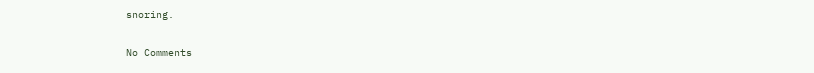snoring.

No Comments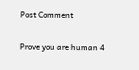Post Comment

Prove you are human 4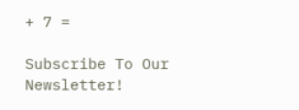+ 7 =

Subscribe To Our Newsletter!